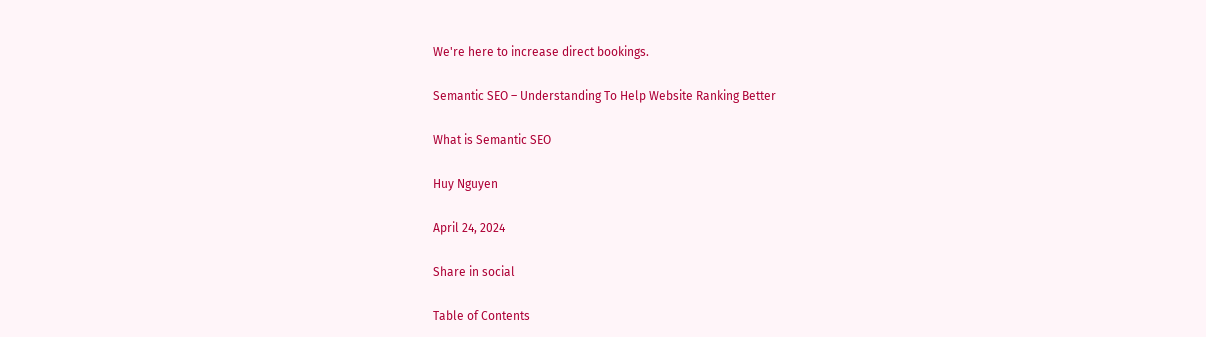We're here to increase direct bookings.

Semantic SEO – Understanding To Help Website Ranking Better

What is Semantic SEO

Huy Nguyen

April 24, 2024

Share in social

Table of Contents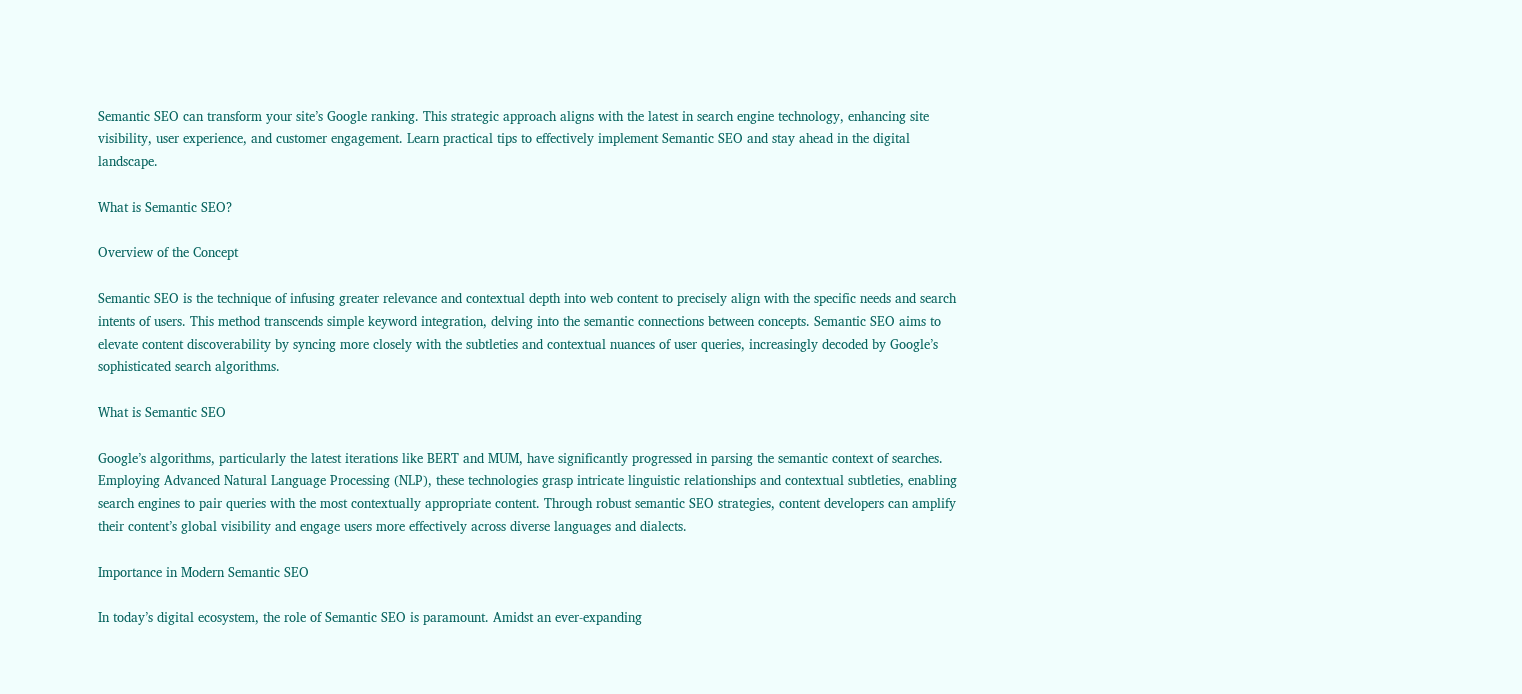Semantic SEO can transform your site’s Google ranking. This strategic approach aligns with the latest in search engine technology, enhancing site visibility, user experience, and customer engagement. Learn practical tips to effectively implement Semantic SEO and stay ahead in the digital landscape.

What is Semantic SEO?

Overview of the Concept

Semantic SEO is the technique of infusing greater relevance and contextual depth into web content to precisely align with the specific needs and search intents of users. This method transcends simple keyword integration, delving into the semantic connections between concepts. Semantic SEO aims to elevate content discoverability by syncing more closely with the subtleties and contextual nuances of user queries, increasingly decoded by Google’s sophisticated search algorithms.

What is Semantic SEO

Google’s algorithms, particularly the latest iterations like BERT and MUM, have significantly progressed in parsing the semantic context of searches. Employing Advanced Natural Language Processing (NLP), these technologies grasp intricate linguistic relationships and contextual subtleties, enabling search engines to pair queries with the most contextually appropriate content. Through robust semantic SEO strategies, content developers can amplify their content’s global visibility and engage users more effectively across diverse languages and dialects.

Importance in Modern Semantic SEO

In today’s digital ecosystem, the role of Semantic SEO is paramount. Amidst an ever-expanding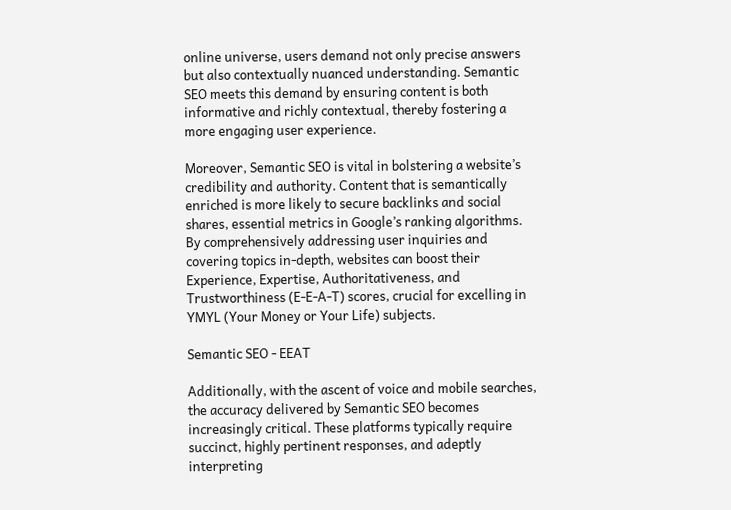online universe, users demand not only precise answers but also contextually nuanced understanding. Semantic SEO meets this demand by ensuring content is both informative and richly contextual, thereby fostering a more engaging user experience.

Moreover, Semantic SEO is vital in bolstering a website’s credibility and authority. Content that is semantically enriched is more likely to secure backlinks and social shares, essential metrics in Google’s ranking algorithms. By comprehensively addressing user inquiries and covering topics in-depth, websites can boost their Experience, Expertise, Authoritativeness, and Trustworthiness (E-E-A-T) scores, crucial for excelling in YMYL (Your Money or Your Life) subjects.

Semantic SEO - EEAT

Additionally, with the ascent of voice and mobile searches, the accuracy delivered by Semantic SEO becomes increasingly critical. These platforms typically require succinct, highly pertinent responses, and adeptly interpreting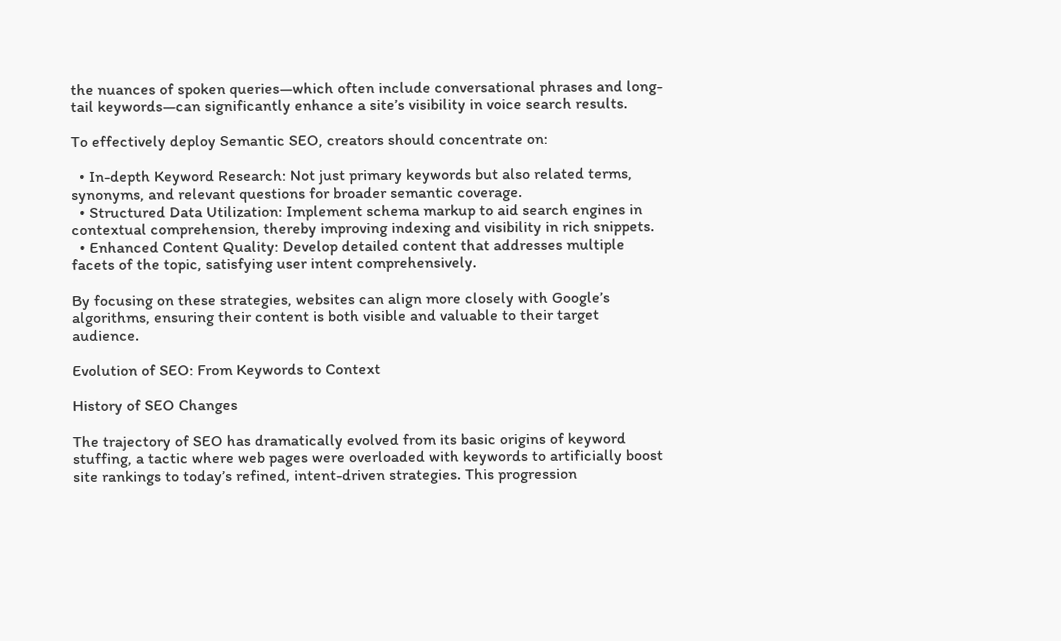the nuances of spoken queries—which often include conversational phrases and long-tail keywords—can significantly enhance a site’s visibility in voice search results.

To effectively deploy Semantic SEO, creators should concentrate on:

  • In-depth Keyword Research: Not just primary keywords but also related terms, synonyms, and relevant questions for broader semantic coverage.
  • Structured Data Utilization: Implement schema markup to aid search engines in contextual comprehension, thereby improving indexing and visibility in rich snippets.
  • Enhanced Content Quality: Develop detailed content that addresses multiple facets of the topic, satisfying user intent comprehensively.

By focusing on these strategies, websites can align more closely with Google’s algorithms, ensuring their content is both visible and valuable to their target audience.

Evolution of SEO: From Keywords to Context

History of SEO Changes

The trajectory of SEO has dramatically evolved from its basic origins of keyword stuffing, a tactic where web pages were overloaded with keywords to artificially boost site rankings to today’s refined, intent-driven strategies. This progression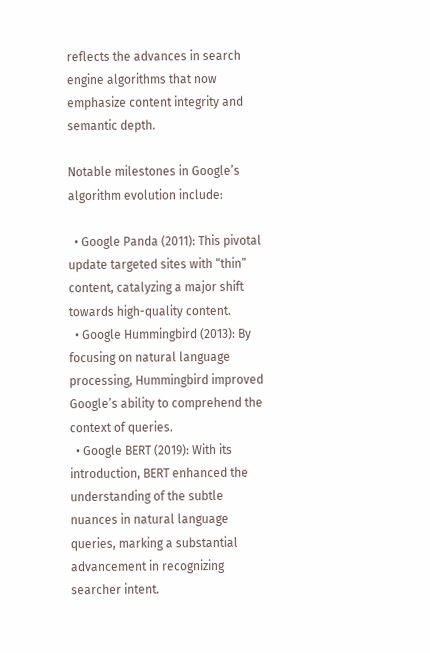reflects the advances in search engine algorithms that now emphasize content integrity and semantic depth.

Notable milestones in Google’s algorithm evolution include:

  • Google Panda (2011): This pivotal update targeted sites with “thin” content, catalyzing a major shift towards high-quality content.
  • Google Hummingbird (2013): By focusing on natural language processing, Hummingbird improved Google’s ability to comprehend the context of queries.
  • Google BERT (2019): With its introduction, BERT enhanced the understanding of the subtle nuances in natural language queries, marking a substantial advancement in recognizing searcher intent.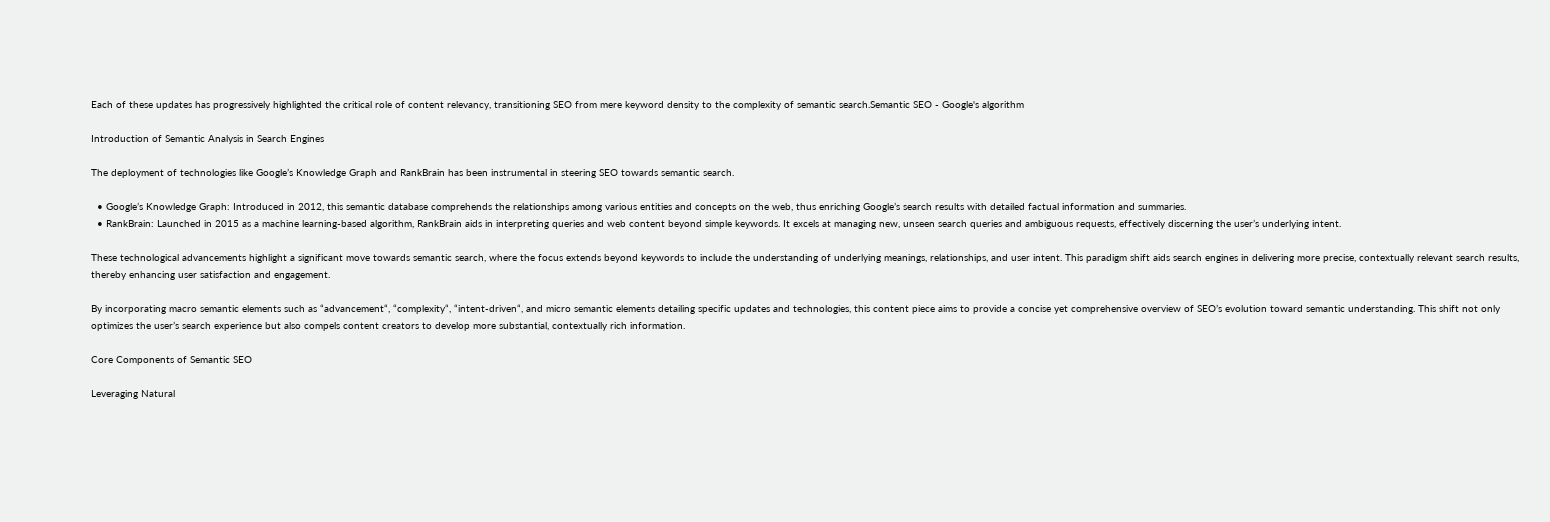Each of these updates has progressively highlighted the critical role of content relevancy, transitioning SEO from mere keyword density to the complexity of semantic search.Semantic SEO - Google's algorithm

Introduction of Semantic Analysis in Search Engines

The deployment of technologies like Google’s Knowledge Graph and RankBrain has been instrumental in steering SEO towards semantic search.

  • Google’s Knowledge Graph: Introduced in 2012, this semantic database comprehends the relationships among various entities and concepts on the web, thus enriching Google’s search results with detailed factual information and summaries.
  • RankBrain: Launched in 2015 as a machine learning-based algorithm, RankBrain aids in interpreting queries and web content beyond simple keywords. It excels at managing new, unseen search queries and ambiguous requests, effectively discerning the user’s underlying intent.

These technological advancements highlight a significant move towards semantic search, where the focus extends beyond keywords to include the understanding of underlying meanings, relationships, and user intent. This paradigm shift aids search engines in delivering more precise, contextually relevant search results, thereby enhancing user satisfaction and engagement.

By incorporating macro semantic elements such as “advancement“, “complexity“, “intent-driven“, and micro semantic elements detailing specific updates and technologies, this content piece aims to provide a concise yet comprehensive overview of SEO’s evolution toward semantic understanding. This shift not only optimizes the user’s search experience but also compels content creators to develop more substantial, contextually rich information.

Core Components of Semantic SEO

Leveraging Natural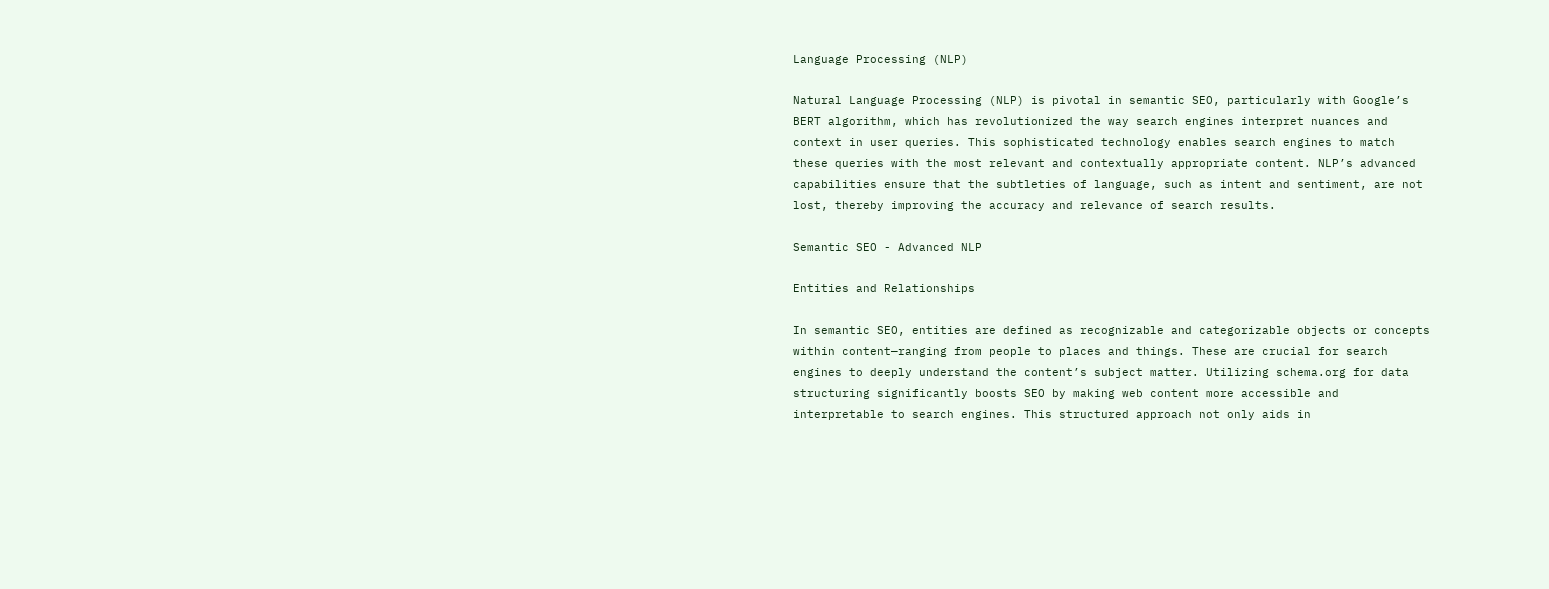Language Processing (NLP)

Natural Language Processing (NLP) is pivotal in semantic SEO, particularly with Google’s BERT algorithm, which has revolutionized the way search engines interpret nuances and context in user queries. This sophisticated technology enables search engines to match these queries with the most relevant and contextually appropriate content. NLP’s advanced capabilities ensure that the subtleties of language, such as intent and sentiment, are not lost, thereby improving the accuracy and relevance of search results.

Semantic SEO - Advanced NLP

Entities and Relationships

In semantic SEO, entities are defined as recognizable and categorizable objects or concepts within content—ranging from people to places and things. These are crucial for search engines to deeply understand the content’s subject matter. Utilizing schema.org for data structuring significantly boosts SEO by making web content more accessible and interpretable to search engines. This structured approach not only aids in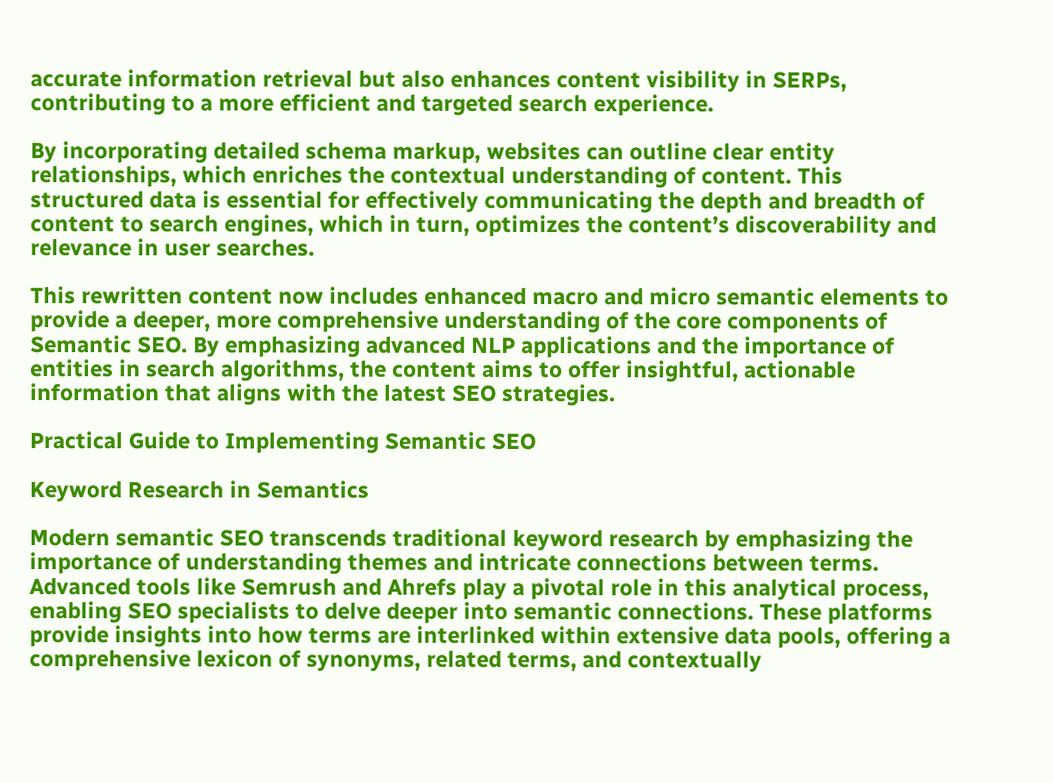accurate information retrieval but also enhances content visibility in SERPs, contributing to a more efficient and targeted search experience.

By incorporating detailed schema markup, websites can outline clear entity relationships, which enriches the contextual understanding of content. This structured data is essential for effectively communicating the depth and breadth of content to search engines, which in turn, optimizes the content’s discoverability and relevance in user searches.

This rewritten content now includes enhanced macro and micro semantic elements to provide a deeper, more comprehensive understanding of the core components of Semantic SEO. By emphasizing advanced NLP applications and the importance of entities in search algorithms, the content aims to offer insightful, actionable information that aligns with the latest SEO strategies.

Practical Guide to Implementing Semantic SEO

Keyword Research in Semantics

Modern semantic SEO transcends traditional keyword research by emphasizing the importance of understanding themes and intricate connections between terms. Advanced tools like Semrush and Ahrefs play a pivotal role in this analytical process, enabling SEO specialists to delve deeper into semantic connections. These platforms provide insights into how terms are interlinked within extensive data pools, offering a comprehensive lexicon of synonyms, related terms, and contextually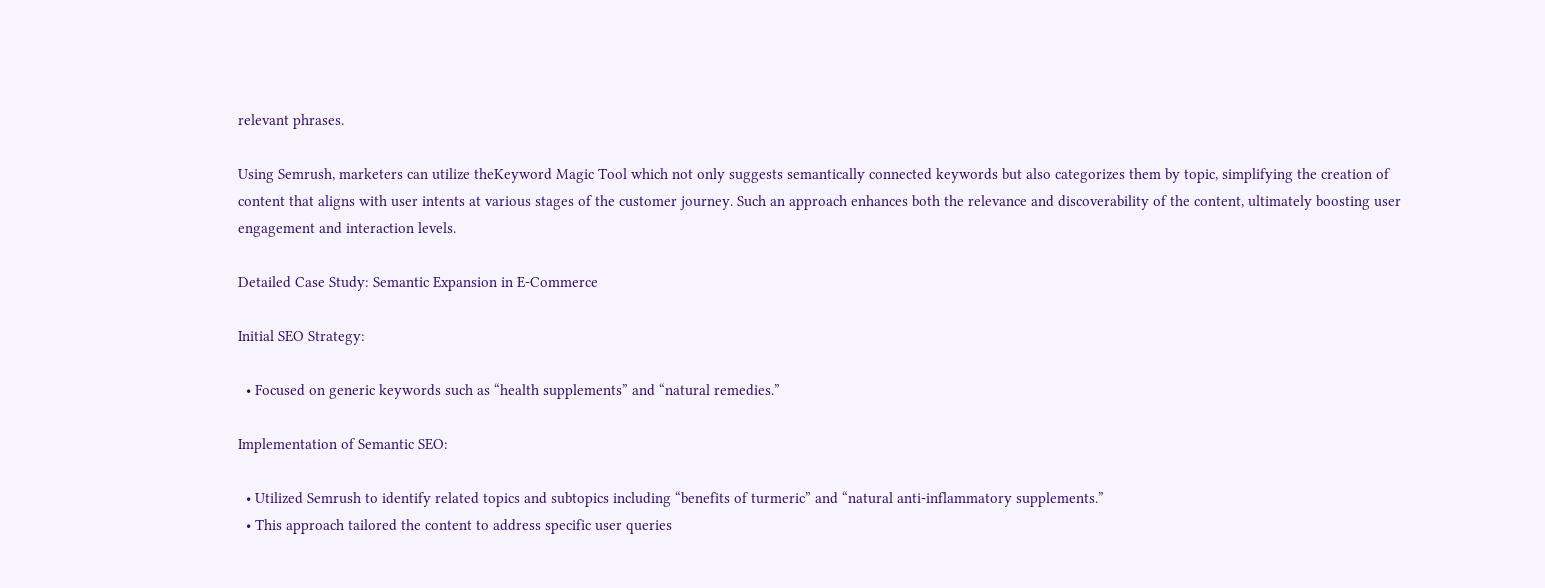relevant phrases.

Using Semrush, marketers can utilize theKeyword Magic Tool which not only suggests semantically connected keywords but also categorizes them by topic, simplifying the creation of content that aligns with user intents at various stages of the customer journey. Such an approach enhances both the relevance and discoverability of the content, ultimately boosting user engagement and interaction levels.

Detailed Case Study: Semantic Expansion in E-Commerce

Initial SEO Strategy:

  • Focused on generic keywords such as “health supplements” and “natural remedies.”

Implementation of Semantic SEO:

  • Utilized Semrush to identify related topics and subtopics including “benefits of turmeric” and “natural anti-inflammatory supplements.”
  • This approach tailored the content to address specific user queries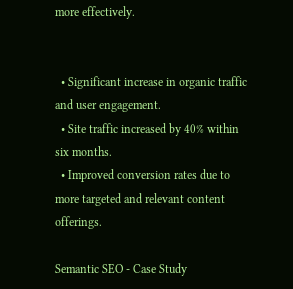more effectively.


  • Significant increase in organic traffic and user engagement.
  • Site traffic increased by 40% within six months.
  • Improved conversion rates due to more targeted and relevant content offerings.

Semantic SEO - Case Study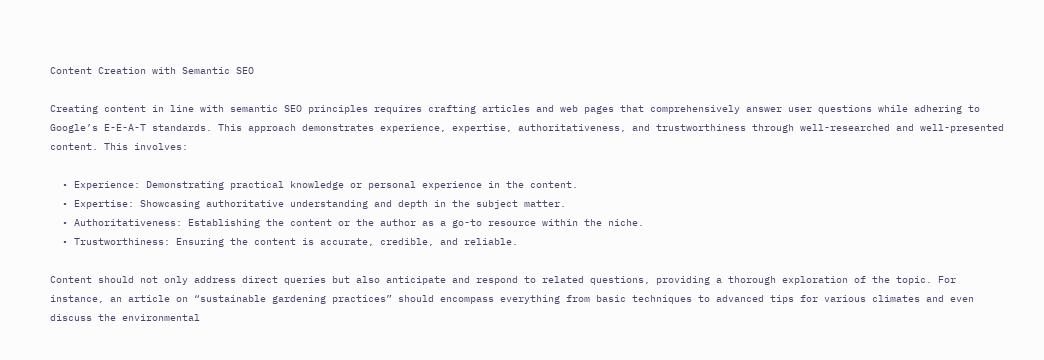Content Creation with Semantic SEO

Creating content in line with semantic SEO principles requires crafting articles and web pages that comprehensively answer user questions while adhering to Google’s E-E-A-T standards. This approach demonstrates experience, expertise, authoritativeness, and trustworthiness through well-researched and well-presented content. This involves:

  • Experience: Demonstrating practical knowledge or personal experience in the content.
  • Expertise: Showcasing authoritative understanding and depth in the subject matter.
  • Authoritativeness: Establishing the content or the author as a go-to resource within the niche.
  • Trustworthiness: Ensuring the content is accurate, credible, and reliable.

Content should not only address direct queries but also anticipate and respond to related questions, providing a thorough exploration of the topic. For instance, an article on “sustainable gardening practices” should encompass everything from basic techniques to advanced tips for various climates and even discuss the environmental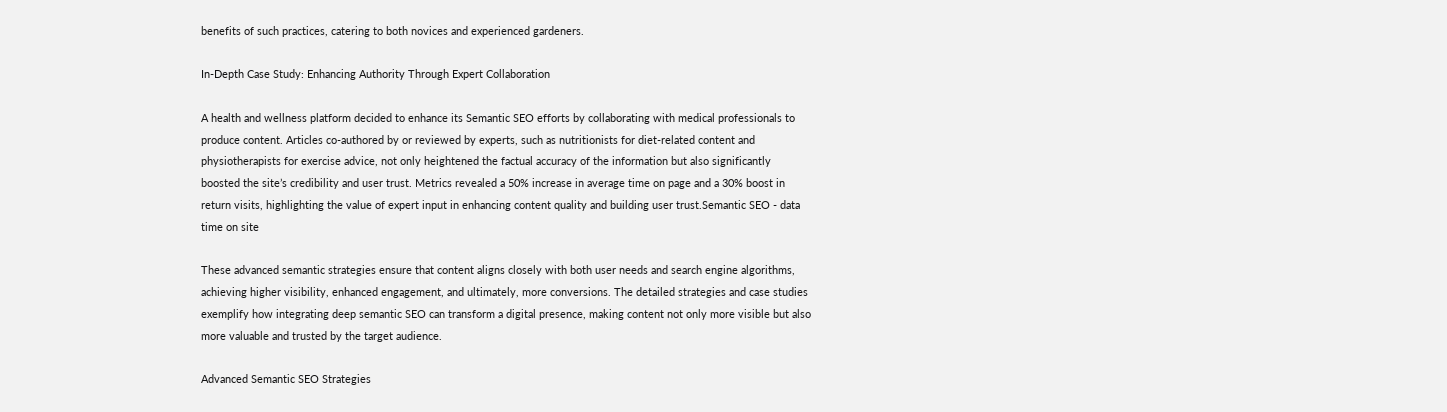benefits of such practices, catering to both novices and experienced gardeners.

In-Depth Case Study: Enhancing Authority Through Expert Collaboration

A health and wellness platform decided to enhance its Semantic SEO efforts by collaborating with medical professionals to produce content. Articles co-authored by or reviewed by experts, such as nutritionists for diet-related content and physiotherapists for exercise advice, not only heightened the factual accuracy of the information but also significantly boosted the site’s credibility and user trust. Metrics revealed a 50% increase in average time on page and a 30% boost in return visits, highlighting the value of expert input in enhancing content quality and building user trust.Semantic SEO - data time on site

These advanced semantic strategies ensure that content aligns closely with both user needs and search engine algorithms, achieving higher visibility, enhanced engagement, and ultimately, more conversions. The detailed strategies and case studies exemplify how integrating deep semantic SEO can transform a digital presence, making content not only more visible but also more valuable and trusted by the target audience.

Advanced Semantic SEO Strategies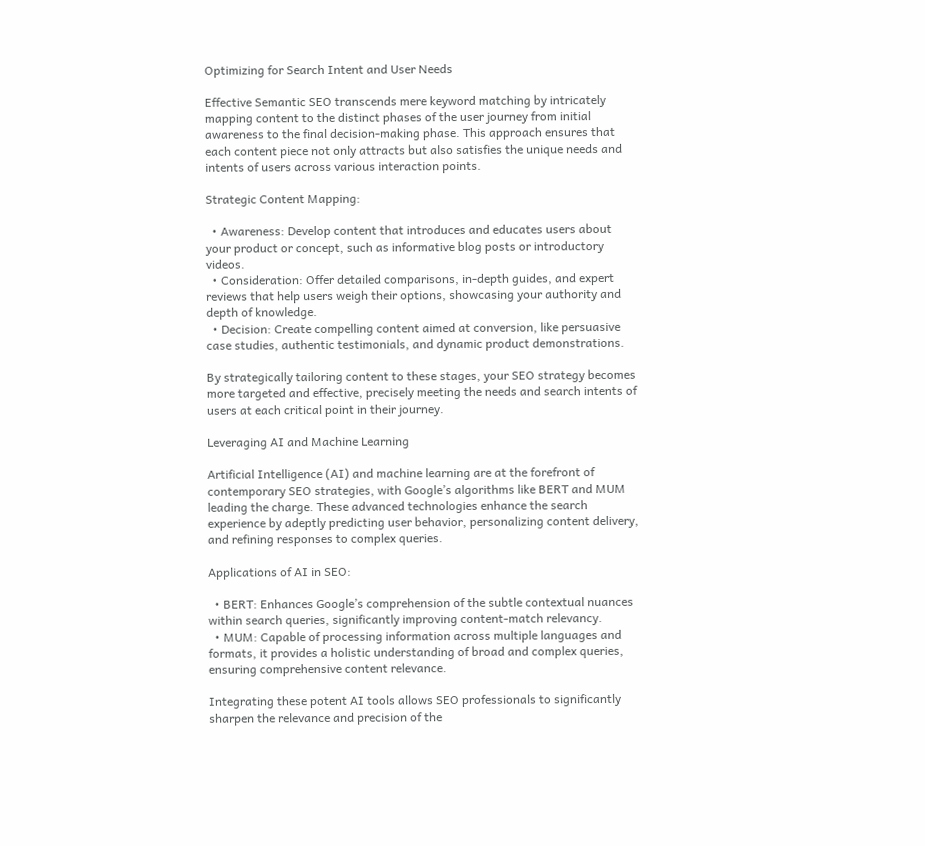Optimizing for Search Intent and User Needs

Effective Semantic SEO transcends mere keyword matching by intricately mapping content to the distinct phases of the user journey from initial awareness to the final decision-making phase. This approach ensures that each content piece not only attracts but also satisfies the unique needs and intents of users across various interaction points.

Strategic Content Mapping:

  • Awareness: Develop content that introduces and educates users about your product or concept, such as informative blog posts or introductory videos.
  • Consideration: Offer detailed comparisons, in-depth guides, and expert reviews that help users weigh their options, showcasing your authority and depth of knowledge.
  • Decision: Create compelling content aimed at conversion, like persuasive case studies, authentic testimonials, and dynamic product demonstrations.

By strategically tailoring content to these stages, your SEO strategy becomes more targeted and effective, precisely meeting the needs and search intents of users at each critical point in their journey.

Leveraging AI and Machine Learning

Artificial Intelligence (AI) and machine learning are at the forefront of contemporary SEO strategies, with Google’s algorithms like BERT and MUM leading the charge. These advanced technologies enhance the search experience by adeptly predicting user behavior, personalizing content delivery, and refining responses to complex queries.

Applications of AI in SEO:

  • BERT: Enhances Google’s comprehension of the subtle contextual nuances within search queries, significantly improving content-match relevancy.
  • MUM: Capable of processing information across multiple languages and formats, it provides a holistic understanding of broad and complex queries, ensuring comprehensive content relevance.

Integrating these potent AI tools allows SEO professionals to significantly sharpen the relevance and precision of the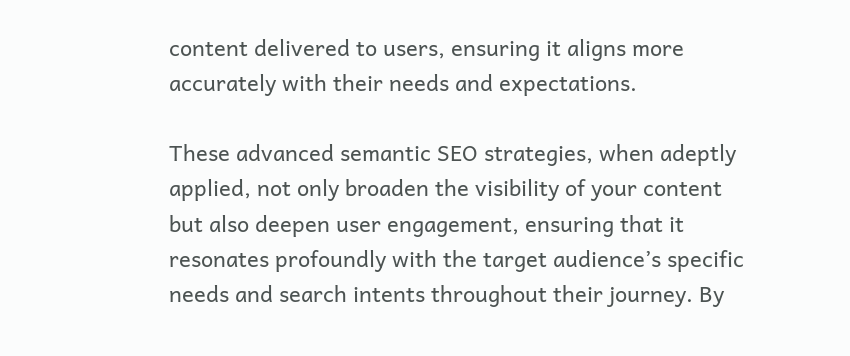content delivered to users, ensuring it aligns more accurately with their needs and expectations.

These advanced semantic SEO strategies, when adeptly applied, not only broaden the visibility of your content but also deepen user engagement, ensuring that it resonates profoundly with the target audience’s specific needs and search intents throughout their journey. By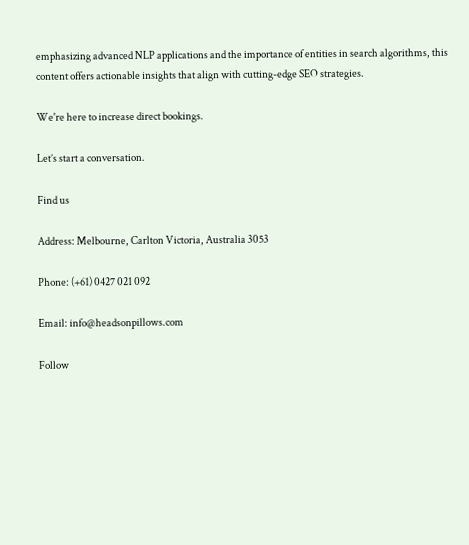emphasizing advanced NLP applications and the importance of entities in search algorithms, this content offers actionable insights that align with cutting-edge SEO strategies.

We're here to increase direct bookings.

Let’s start a conversation.

Find us

Address: Melbourne, Carlton Victoria, Australia 3053

Phone: (+61) 0427 021 092

Email: info@headsonpillows.com

Follow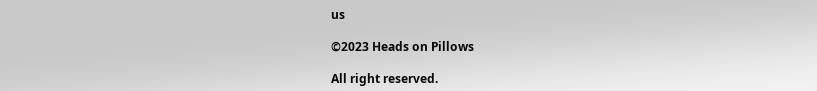us

©2023 Heads on Pillows

All right reserved.